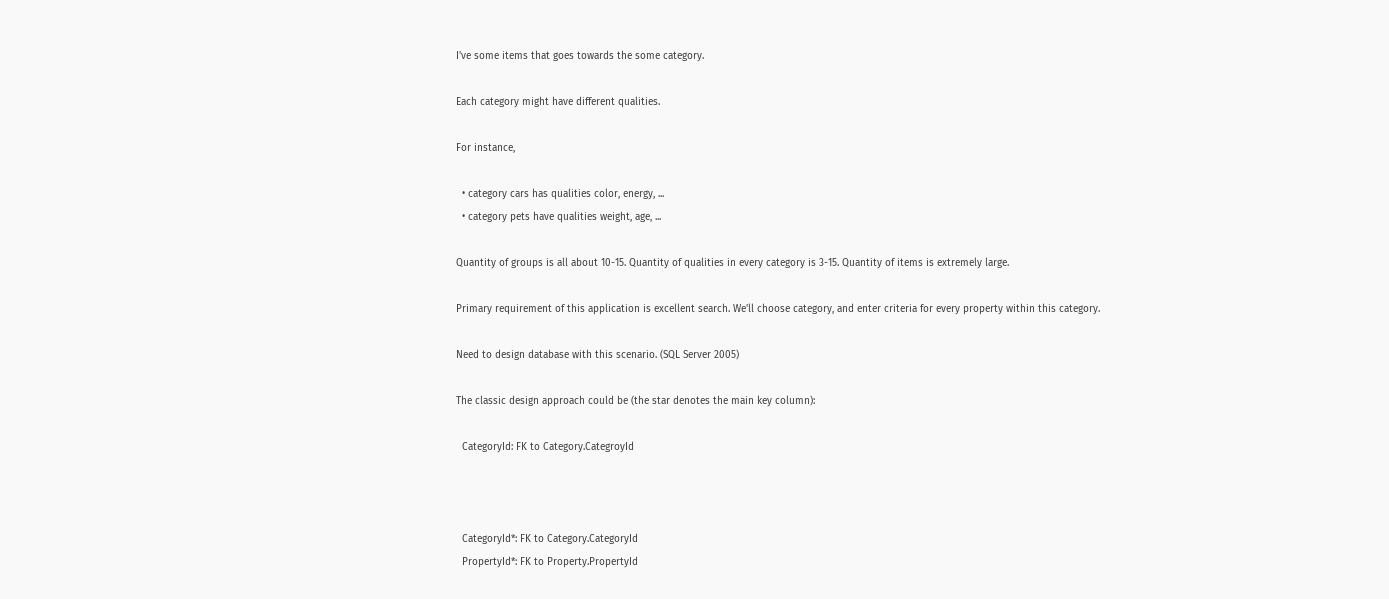I've some items that goes towards the some category.

Each category might have different qualities.

For instance,

  • category cars has qualities color, energy, ...
  • category pets have qualities weight, age, ...

Quantity of groups is all about 10-15. Quantity of qualities in every category is 3-15. Quantity of items is extremely large.

Primary requirement of this application is excellent search. We'll choose category, and enter criteria for every property within this category.

Need to design database with this scenario. (SQL Server 2005)

The classic design approach could be (the star denotes the main key column):

  CategoryId: FK to Category.CategroyId



  CategoryId*: FK to Category.CategoryId
  PropertyId*: FK to Property.PropertyId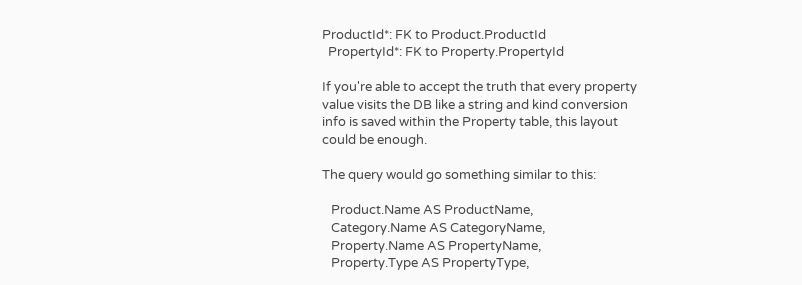ProductId*: FK to Product.ProductId
  PropertyId*: FK to Property.PropertyId

If you're able to accept the truth that every property value visits the DB like a string and kind conversion info is saved within the Property table, this layout could be enough.

The query would go something similar to this:

   Product.Name AS ProductName,
   Category.Name AS CategoryName,
   Property.Name AS PropertyName,
   Property.Type AS PropertyType,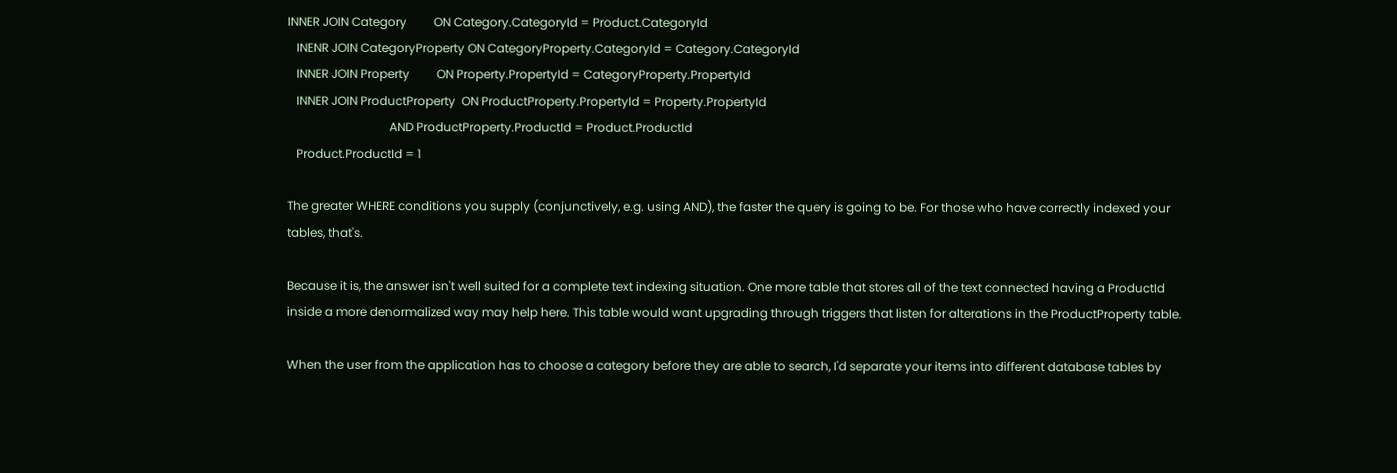INNER JOIN Category         ON Category.CategoryId = Product.CategoryId
   INENR JOIN CategoryProperty ON CategoryProperty.CategoryId = Category.CategoryId
   INNER JOIN Property         ON Property.PropertyId = CategoryProperty.PropertyId
   INNER JOIN ProductProperty  ON ProductProperty.PropertyId = Property.PropertyId
                                  AND ProductProperty.ProductId = Product.ProductId
   Product.ProductId = 1

The greater WHERE conditions you supply (conjunctively, e.g. using AND), the faster the query is going to be. For those who have correctly indexed your tables, that's.

Because it is, the answer isn't well suited for a complete text indexing situation. One more table that stores all of the text connected having a ProductId inside a more denormalized way may help here. This table would want upgrading through triggers that listen for alterations in the ProductProperty table.

When the user from the application has to choose a category before they are able to search, I'd separate your items into different database tables by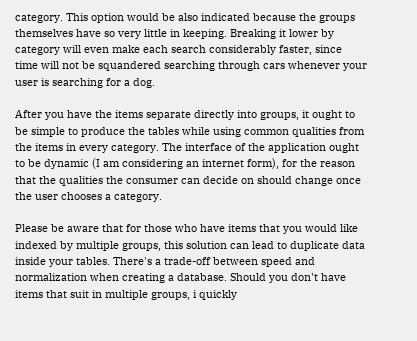category. This option would be also indicated because the groups themselves have so very little in keeping. Breaking it lower by category will even make each search considerably faster, since time will not be squandered searching through cars whenever your user is searching for a dog.

After you have the items separate directly into groups, it ought to be simple to produce the tables while using common qualities from the items in every category. The interface of the application ought to be dynamic (I am considering an internet form), for the reason that the qualities the consumer can decide on should change once the user chooses a category.

Please be aware that for those who have items that you would like indexed by multiple groups, this solution can lead to duplicate data inside your tables. There's a trade-off between speed and normalization when creating a database. Should you don't have items that suit in multiple groups, i quickly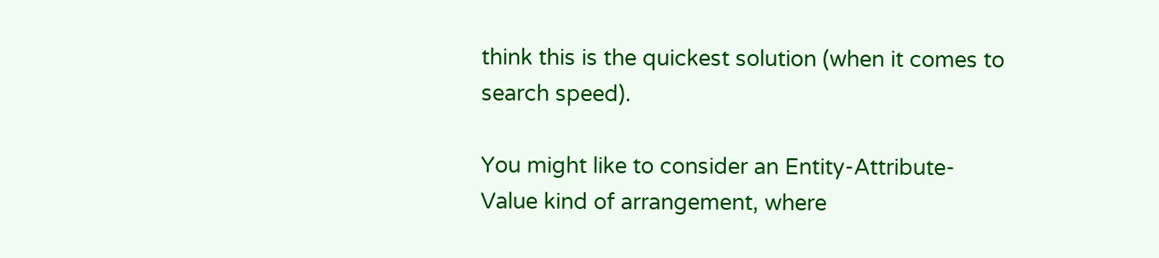think this is the quickest solution (when it comes to search speed).

You might like to consider an Entity-Attribute-Value kind of arrangement, where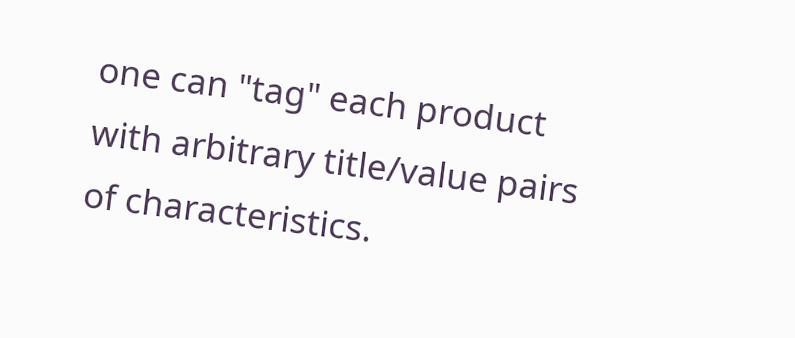one can "tag" each product with arbitrary title/value pairs of characteristics.